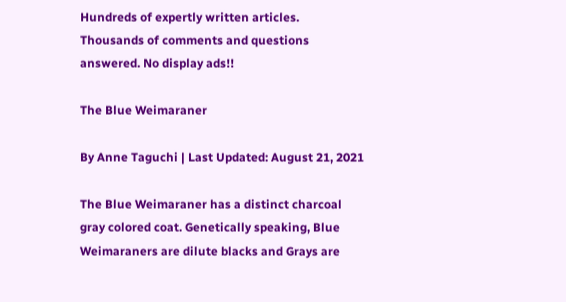Hundreds of expertly written articles. Thousands of comments and questions answered. No display ads!!

The Blue Weimaraner

By Anne Taguchi | Last Updated: August 21, 2021

The Blue Weimaraner has a distinct charcoal gray colored coat. Genetically speaking, Blue Weimaraners are dilute blacks and Grays are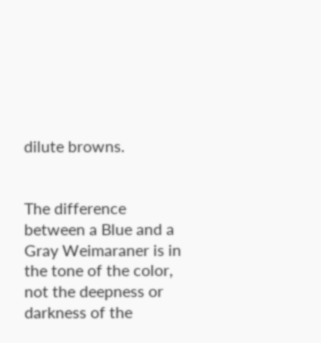dilute browns.


The difference between a Blue and a Gray Weimaraner is in the tone of the color, not the deepness or darkness of the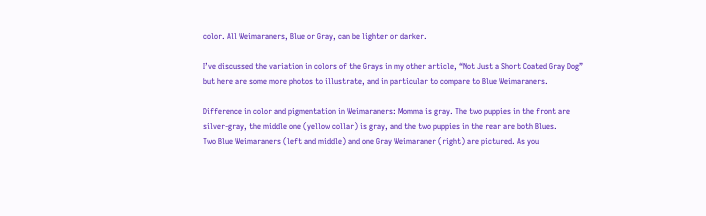color. All Weimaraners, Blue or Gray, can be lighter or darker.

I’ve discussed the variation in colors of the Grays in my other article, “Not Just a Short Coated Gray Dog” but here are some more photos to illustrate, and in particular to compare to Blue Weimaraners.

Difference in color and pigmentation in Weimaraners: Momma is gray. The two puppies in the front are silver-gray, the middle one (yellow collar) is gray, and the two puppies in the rear are both Blues.
Two Blue Weimaraners (left and middle) and one Gray Weimaraner (right) are pictured. As you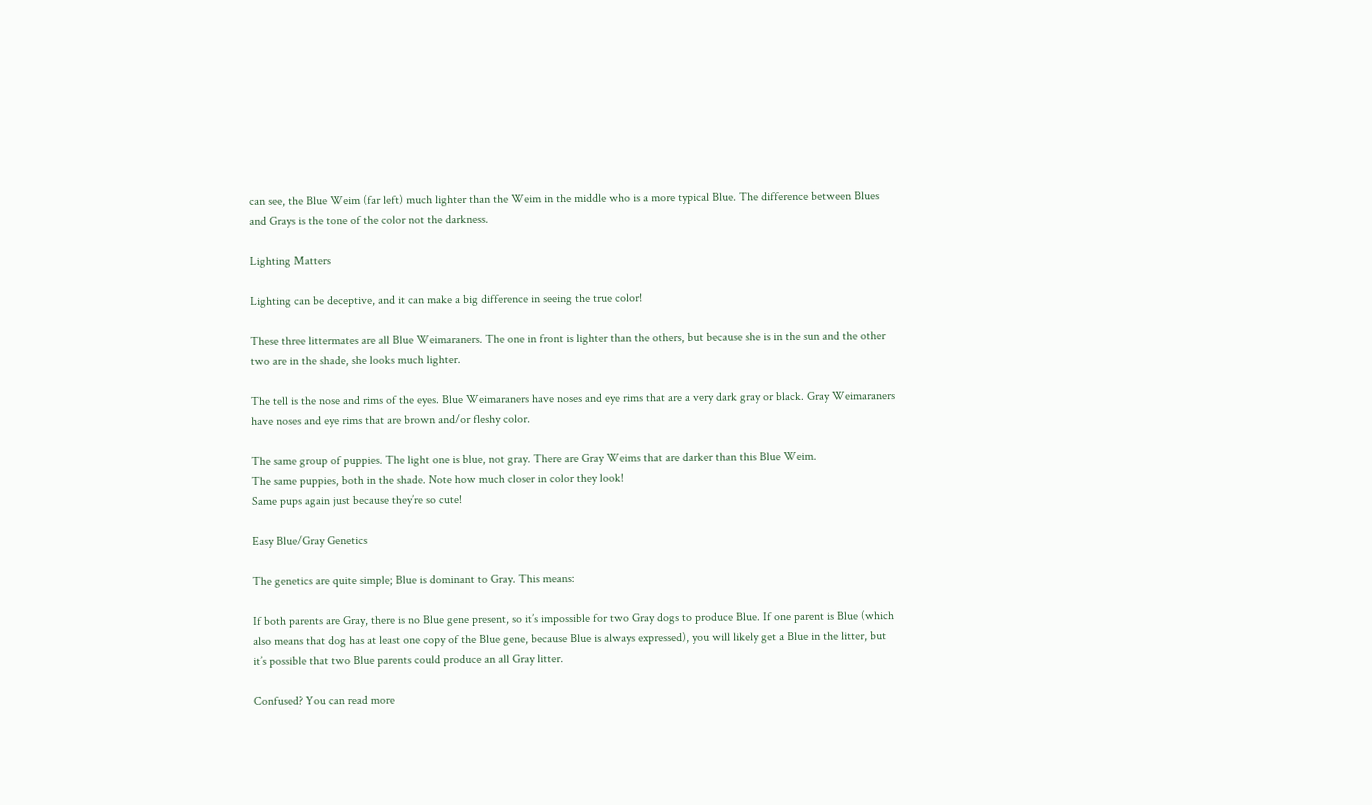can see, the Blue Weim (far left) much lighter than the Weim in the middle who is a more typical Blue. The difference between Blues and Grays is the tone of the color not the darkness.

Lighting Matters

Lighting can be deceptive, and it can make a big difference in seeing the true color!

These three littermates are all Blue Weimaraners. The one in front is lighter than the others, but because she is in the sun and the other two are in the shade, she looks much lighter.

The tell is the nose and rims of the eyes. Blue Weimaraners have noses and eye rims that are a very dark gray or black. Gray Weimaraners have noses and eye rims that are brown and/or fleshy color.

The same group of puppies. The light one is blue, not gray. There are Gray Weims that are darker than this Blue Weim.
The same puppies, both in the shade. Note how much closer in color they look!
Same pups again just because they’re so cute!

Easy Blue/Gray Genetics

The genetics are quite simple; Blue is dominant to Gray. This means:

If both parents are Gray, there is no Blue gene present, so it’s impossible for two Gray dogs to produce Blue. If one parent is Blue (which also means that dog has at least one copy of the Blue gene, because Blue is always expressed), you will likely get a Blue in the litter, but it’s possible that two Blue parents could produce an all Gray litter.

Confused? You can read more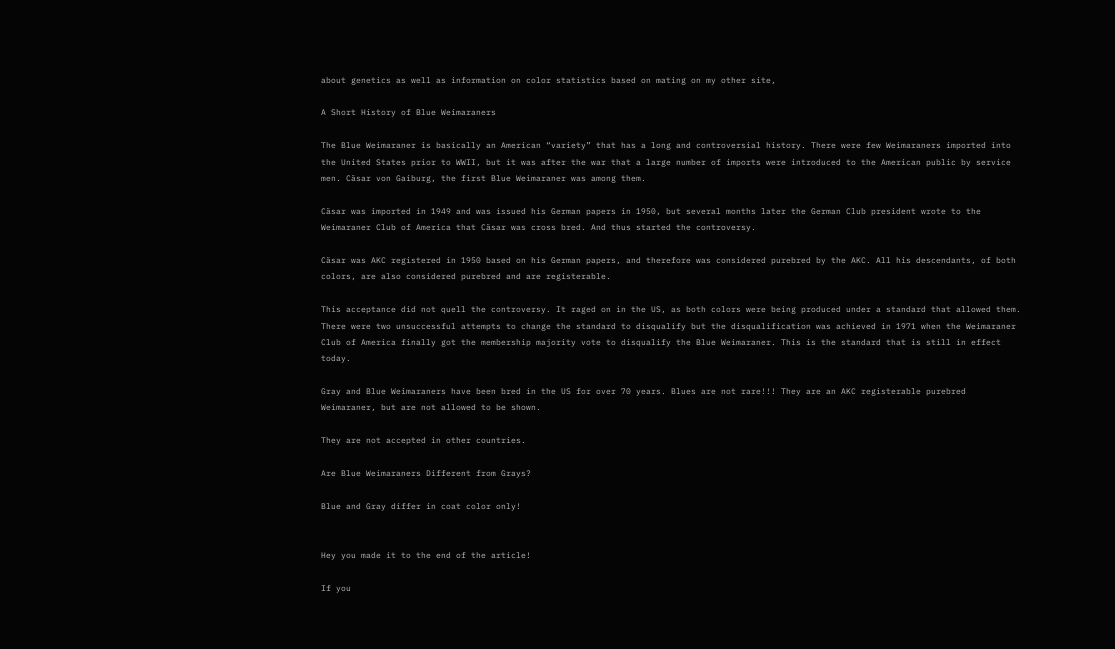about genetics as well as information on color statistics based on mating on my other site,

A Short History of Blue Weimaraners

The Blue Weimaraner is basically an American “variety” that has a long and controversial history. There were few Weimaraners imported into the United States prior to WWII, but it was after the war that a large number of imports were introduced to the American public by service men. Cäsar von Gaiburg, the first Blue Weimaraner was among them.

Cäsar was imported in 1949 and was issued his German papers in 1950, but several months later the German Club president wrote to the Weimaraner Club of America that Cäsar was cross bred. And thus started the controversy.

Cäsar was AKC registered in 1950 based on his German papers, and therefore was considered purebred by the AKC. All his descendants, of both colors, are also considered purebred and are registerable.

This acceptance did not quell the controversy. It raged on in the US, as both colors were being produced under a standard that allowed them. There were two unsuccessful attempts to change the standard to disqualify but the disqualification was achieved in 1971 when the Weimaraner Club of America finally got the membership majority vote to disqualify the Blue Weimaraner. This is the standard that is still in effect today.

Gray and Blue Weimaraners have been bred in the US for over 70 years. Blues are not rare!!! They are an AKC registerable purebred Weimaraner, but are not allowed to be shown.

They are not accepted in other countries.

Are Blue Weimaraners Different from Grays?

Blue and Gray differ in coat color only!


Hey you made it to the end of the article!

If you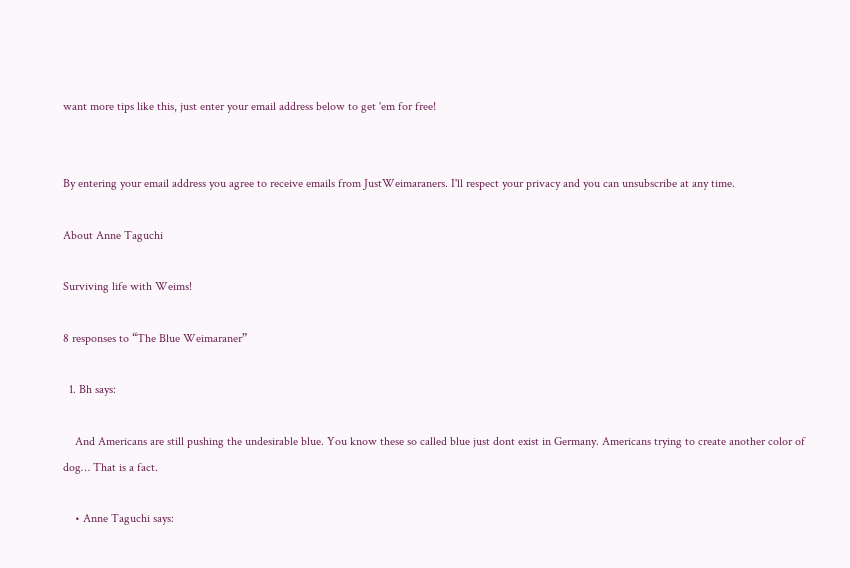want more tips like this, just enter your email address below to get 'em for free!


By entering your email address you agree to receive emails from JustWeimaraners. I'll respect your privacy and you can unsubscribe at any time.

About Anne Taguchi

Surviving life with Weims!

8 responses to “The Blue Weimaraner”

  1. Bh says:

    And Americans are still pushing the undesirable blue. You know these so called blue just dont exist in Germany. Americans trying to create another color of dog… That is a fact.

    • Anne Taguchi says: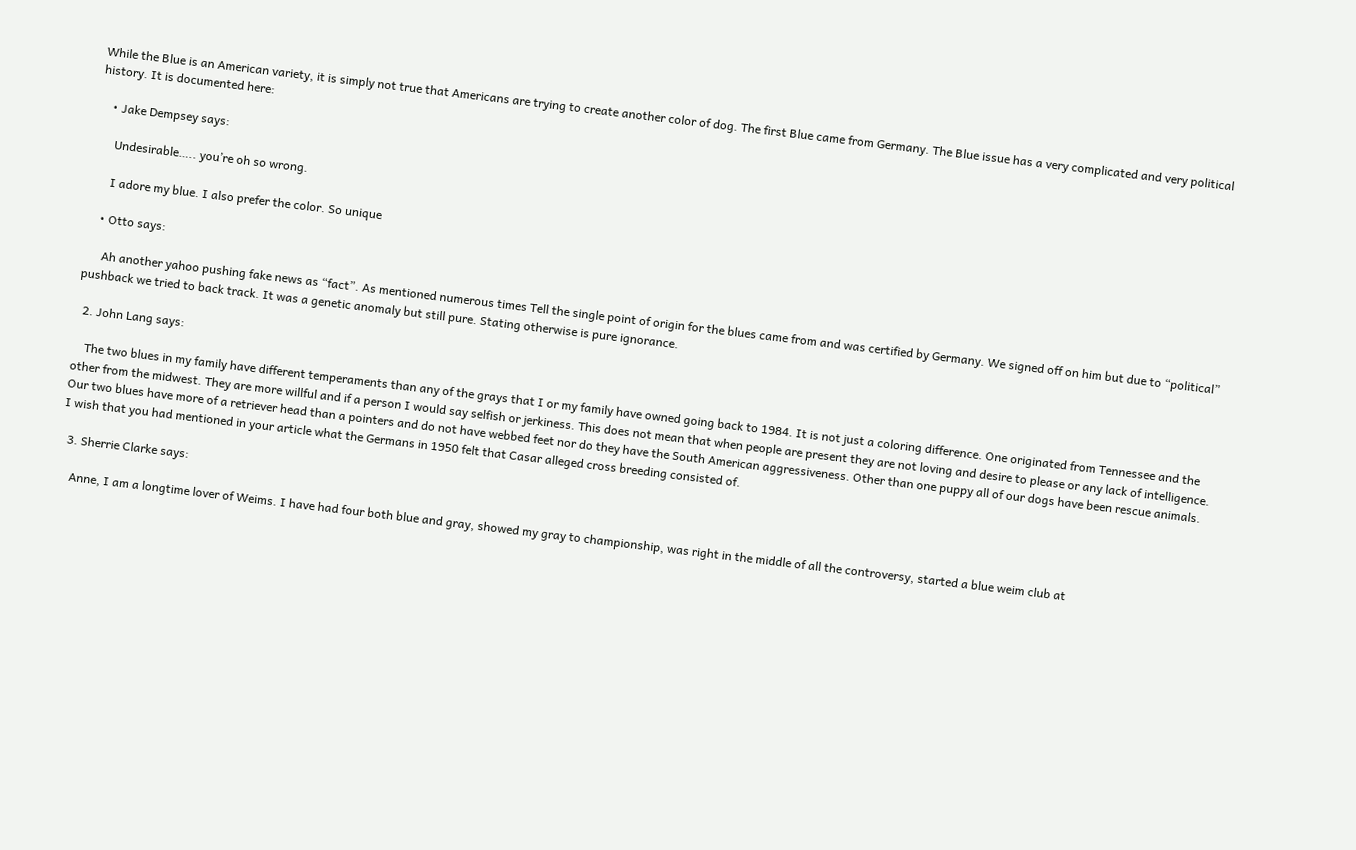While the Blue is an American variety, it is simply not true that Americans are trying to create another color of dog. The first Blue came from Germany. The Blue issue has a very complicated and very political history. It is documented here:

    • Jake Dempsey says:

      Undesirable….. you’re oh so wrong.

      I adore my blue. I also prefer the color. So unique

    • Otto says:

      Ah another yahoo pushing fake news as “fact”. As mentioned numerous times Tell the single point of origin for the blues came from and was certified by Germany. We signed off on him but due to “political” pushback we tried to back track. It was a genetic anomaly but still pure. Stating otherwise is pure ignorance.

  2. John Lang says:

    The two blues in my family have different temperaments than any of the grays that I or my family have owned going back to 1984. It is not just a coloring difference. One originated from Tennessee and the other from the midwest. They are more willful and if a person I would say selfish or jerkiness. This does not mean that when people are present they are not loving and desire to please or any lack of intelligence. Our two blues have more of a retriever head than a pointers and do not have webbed feet nor do they have the South American aggressiveness. Other than one puppy all of our dogs have been rescue animals. I wish that you had mentioned in your article what the Germans in 1950 felt that Casar alleged cross breeding consisted of.

  3. Sherrie Clarke says:

    Anne, I am a longtime lover of Weims. I have had four both blue and gray, showed my gray to championship, was right in the middle of all the controversy, started a blue weim club at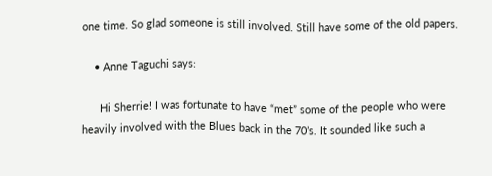one time. So glad someone is still involved. Still have some of the old papers.

    • Anne Taguchi says:

      Hi Sherrie! I was fortunate to have “met” some of the people who were heavily involved with the Blues back in the 70’s. It sounded like such a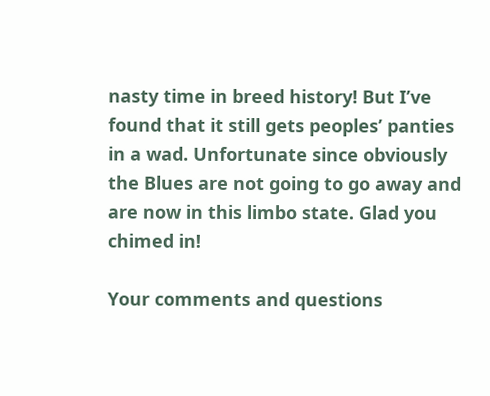nasty time in breed history! But I’ve found that it still gets peoples’ panties in a wad. Unfortunate since obviously the Blues are not going to go away and are now in this limbo state. Glad you chimed in!

Your comments and questions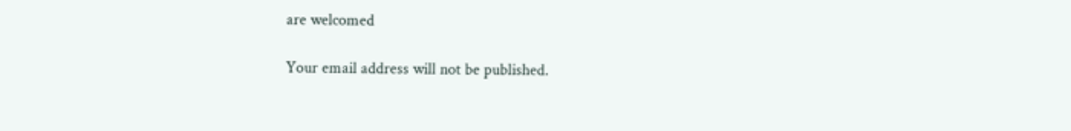are welcomed

Your email address will not be published.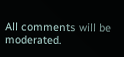All comments will be moderated.